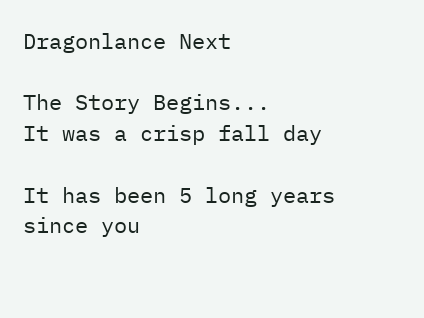Dragonlance Next

The Story Begins...
It was a crisp fall day

It has been 5 long years since you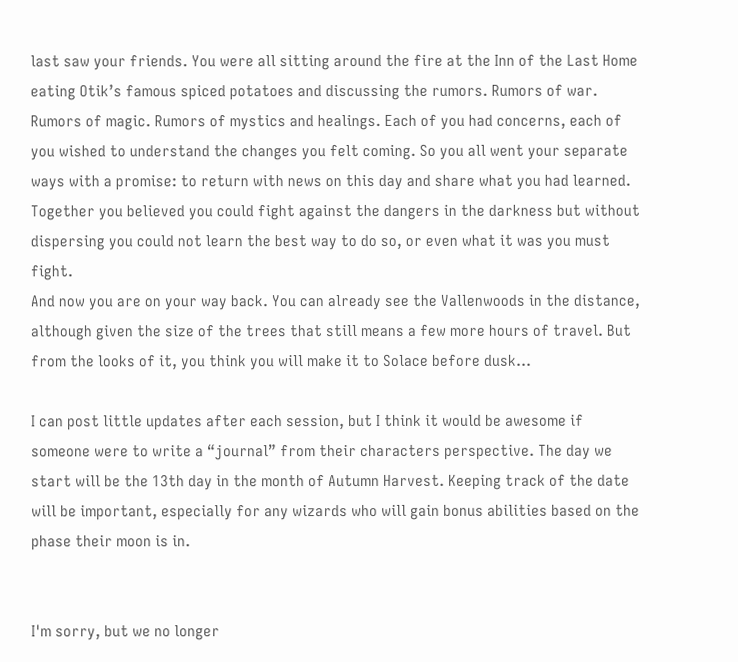last saw your friends. You were all sitting around the fire at the Inn of the Last Home eating Otik’s famous spiced potatoes and discussing the rumors. Rumors of war. Rumors of magic. Rumors of mystics and healings. Each of you had concerns, each of you wished to understand the changes you felt coming. So you all went your separate ways with a promise: to return with news on this day and share what you had learned. Together you believed you could fight against the dangers in the darkness but without dispersing you could not learn the best way to do so, or even what it was you must fight.
And now you are on your way back. You can already see the Vallenwoods in the distance, although given the size of the trees that still means a few more hours of travel. But from the looks of it, you think you will make it to Solace before dusk…

I can post little updates after each session, but I think it would be awesome if someone were to write a “journal” from their characters perspective. The day we start will be the 13th day in the month of Autumn Harvest. Keeping track of the date will be important, especially for any wizards who will gain bonus abilities based on the phase their moon is in.


I'm sorry, but we no longer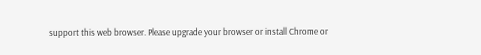support this web browser. Please upgrade your browser or install Chrome or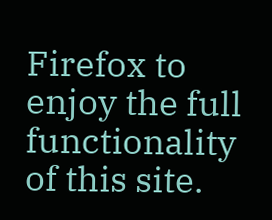Firefox to enjoy the full functionality of this site.